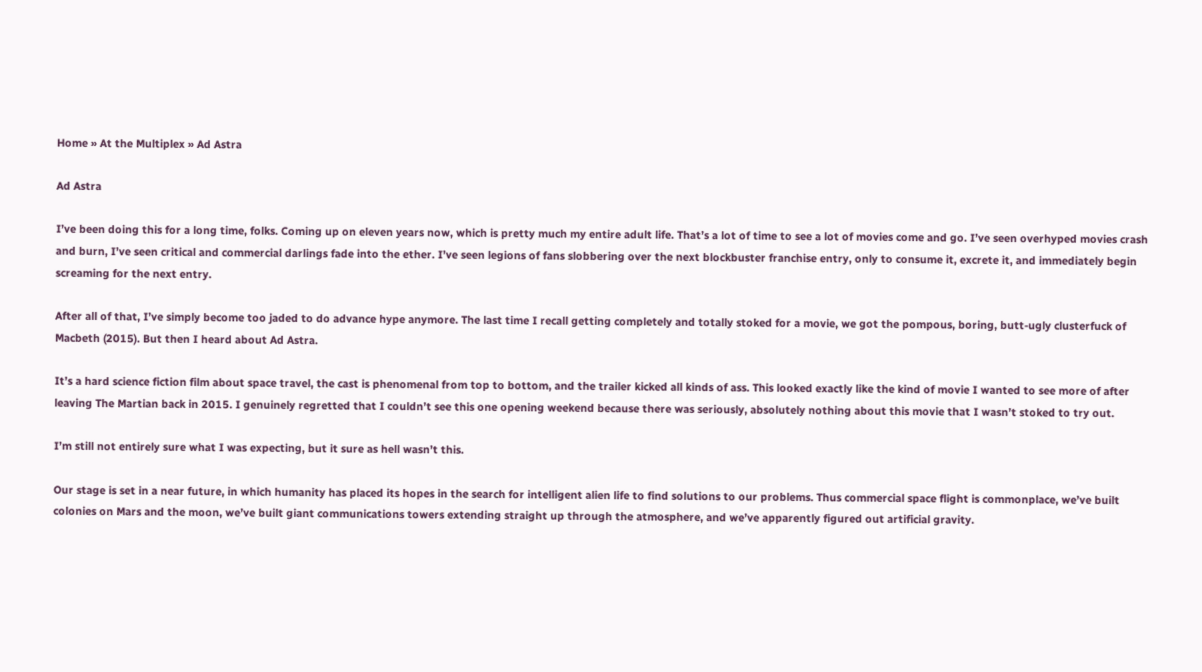Home » At the Multiplex » Ad Astra

Ad Astra

I’ve been doing this for a long time, folks. Coming up on eleven years now, which is pretty much my entire adult life. That’s a lot of time to see a lot of movies come and go. I’ve seen overhyped movies crash and burn, I’ve seen critical and commercial darlings fade into the ether. I’ve seen legions of fans slobbering over the next blockbuster franchise entry, only to consume it, excrete it, and immediately begin screaming for the next entry.

After all of that, I’ve simply become too jaded to do advance hype anymore. The last time I recall getting completely and totally stoked for a movie, we got the pompous, boring, butt-ugly clusterfuck of Macbeth (2015). But then I heard about Ad Astra.

It’s a hard science fiction film about space travel, the cast is phenomenal from top to bottom, and the trailer kicked all kinds of ass. This looked exactly like the kind of movie I wanted to see more of after leaving The Martian back in 2015. I genuinely regretted that I couldn’t see this one opening weekend because there was seriously, absolutely nothing about this movie that I wasn’t stoked to try out.

I’m still not entirely sure what I was expecting, but it sure as hell wasn’t this.

Our stage is set in a near future, in which humanity has placed its hopes in the search for intelligent alien life to find solutions to our problems. Thus commercial space flight is commonplace, we’ve built colonies on Mars and the moon, we’ve built giant communications towers extending straight up through the atmosphere, and we’ve apparently figured out artificial gravity.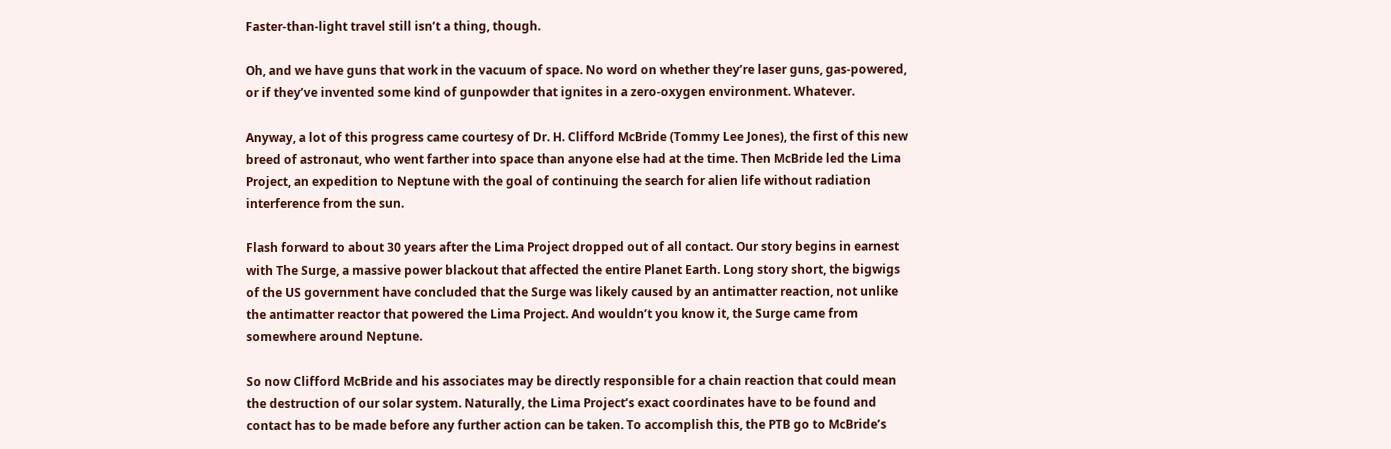Faster-than-light travel still isn’t a thing, though.

Oh, and we have guns that work in the vacuum of space. No word on whether they’re laser guns, gas-powered, or if they’ve invented some kind of gunpowder that ignites in a zero-oxygen environment. Whatever.

Anyway, a lot of this progress came courtesy of Dr. H. Clifford McBride (Tommy Lee Jones), the first of this new breed of astronaut, who went farther into space than anyone else had at the time. Then McBride led the Lima Project, an expedition to Neptune with the goal of continuing the search for alien life without radiation interference from the sun.

Flash forward to about 30 years after the Lima Project dropped out of all contact. Our story begins in earnest with The Surge, a massive power blackout that affected the entire Planet Earth. Long story short, the bigwigs of the US government have concluded that the Surge was likely caused by an antimatter reaction, not unlike the antimatter reactor that powered the Lima Project. And wouldn’t you know it, the Surge came from somewhere around Neptune.

So now Clifford McBride and his associates may be directly responsible for a chain reaction that could mean the destruction of our solar system. Naturally, the Lima Project’s exact coordinates have to be found and contact has to be made before any further action can be taken. To accomplish this, the PTB go to McBride’s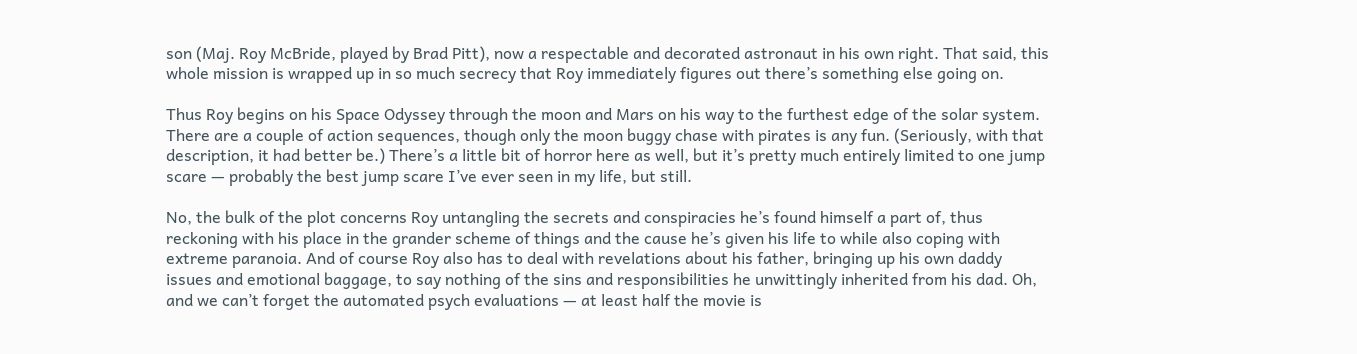son (Maj. Roy McBride, played by Brad Pitt), now a respectable and decorated astronaut in his own right. That said, this whole mission is wrapped up in so much secrecy that Roy immediately figures out there’s something else going on.

Thus Roy begins on his Space Odyssey through the moon and Mars on his way to the furthest edge of the solar system. There are a couple of action sequences, though only the moon buggy chase with pirates is any fun. (Seriously, with that description, it had better be.) There’s a little bit of horror here as well, but it’s pretty much entirely limited to one jump scare — probably the best jump scare I’ve ever seen in my life, but still.

No, the bulk of the plot concerns Roy untangling the secrets and conspiracies he’s found himself a part of, thus reckoning with his place in the grander scheme of things and the cause he’s given his life to while also coping with extreme paranoia. And of course Roy also has to deal with revelations about his father, bringing up his own daddy issues and emotional baggage, to say nothing of the sins and responsibilities he unwittingly inherited from his dad. Oh, and we can’t forget the automated psych evaluations — at least half the movie is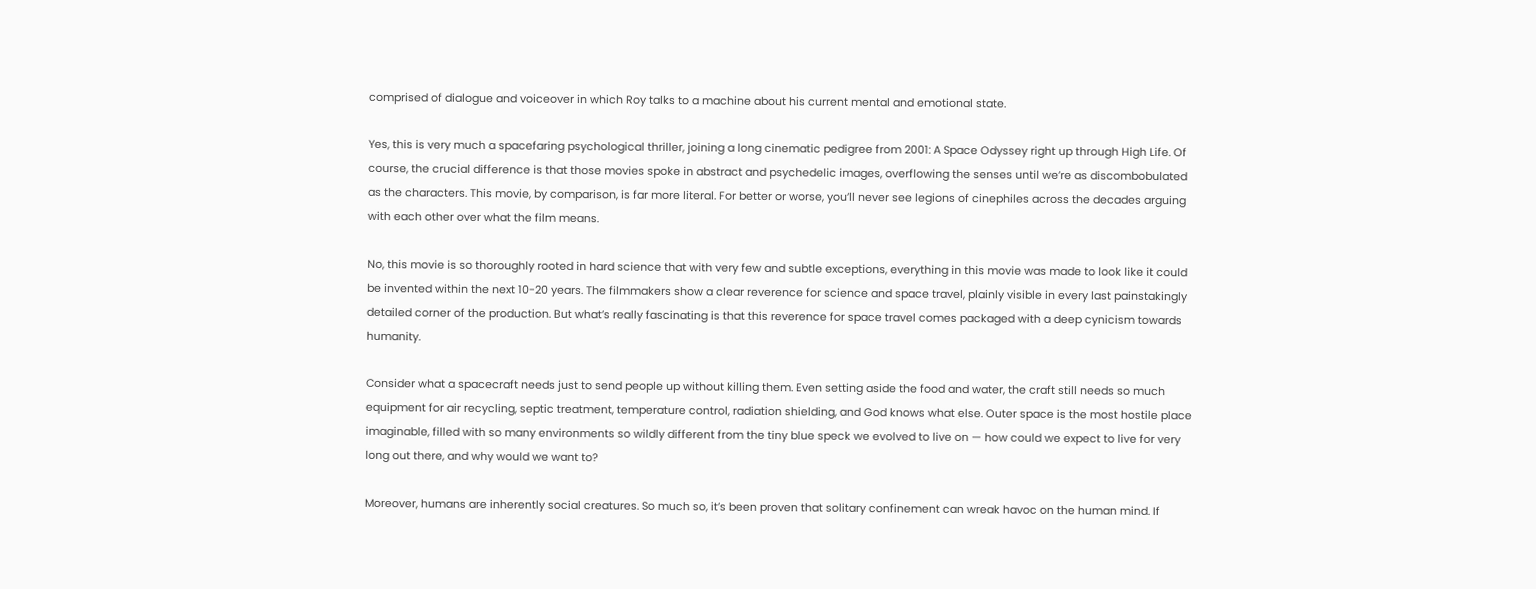comprised of dialogue and voiceover in which Roy talks to a machine about his current mental and emotional state.

Yes, this is very much a spacefaring psychological thriller, joining a long cinematic pedigree from 2001: A Space Odyssey right up through High Life. Of course, the crucial difference is that those movies spoke in abstract and psychedelic images, overflowing the senses until we’re as discombobulated as the characters. This movie, by comparison, is far more literal. For better or worse, you’ll never see legions of cinephiles across the decades arguing with each other over what the film means.

No, this movie is so thoroughly rooted in hard science that with very few and subtle exceptions, everything in this movie was made to look like it could be invented within the next 10-20 years. The filmmakers show a clear reverence for science and space travel, plainly visible in every last painstakingly detailed corner of the production. But what’s really fascinating is that this reverence for space travel comes packaged with a deep cynicism towards humanity.

Consider what a spacecraft needs just to send people up without killing them. Even setting aside the food and water, the craft still needs so much equipment for air recycling, septic treatment, temperature control, radiation shielding, and God knows what else. Outer space is the most hostile place imaginable, filled with so many environments so wildly different from the tiny blue speck we evolved to live on — how could we expect to live for very long out there, and why would we want to?

Moreover, humans are inherently social creatures. So much so, it’s been proven that solitary confinement can wreak havoc on the human mind. If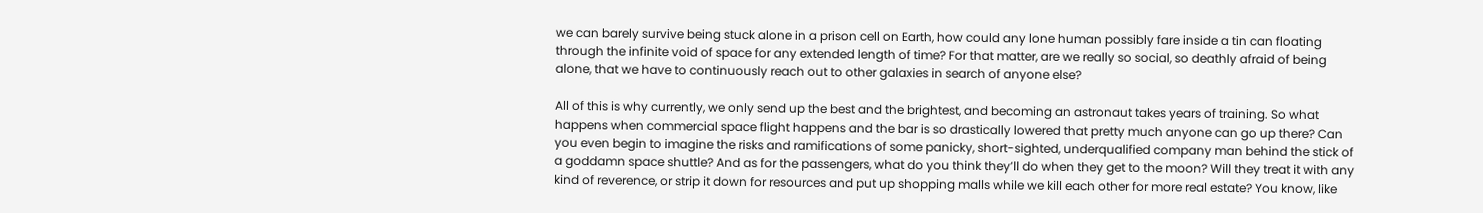we can barely survive being stuck alone in a prison cell on Earth, how could any lone human possibly fare inside a tin can floating through the infinite void of space for any extended length of time? For that matter, are we really so social, so deathly afraid of being alone, that we have to continuously reach out to other galaxies in search of anyone else?

All of this is why currently, we only send up the best and the brightest, and becoming an astronaut takes years of training. So what happens when commercial space flight happens and the bar is so drastically lowered that pretty much anyone can go up there? Can you even begin to imagine the risks and ramifications of some panicky, short-sighted, underqualified company man behind the stick of a goddamn space shuttle? And as for the passengers, what do you think they’ll do when they get to the moon? Will they treat it with any kind of reverence, or strip it down for resources and put up shopping malls while we kill each other for more real estate? You know, like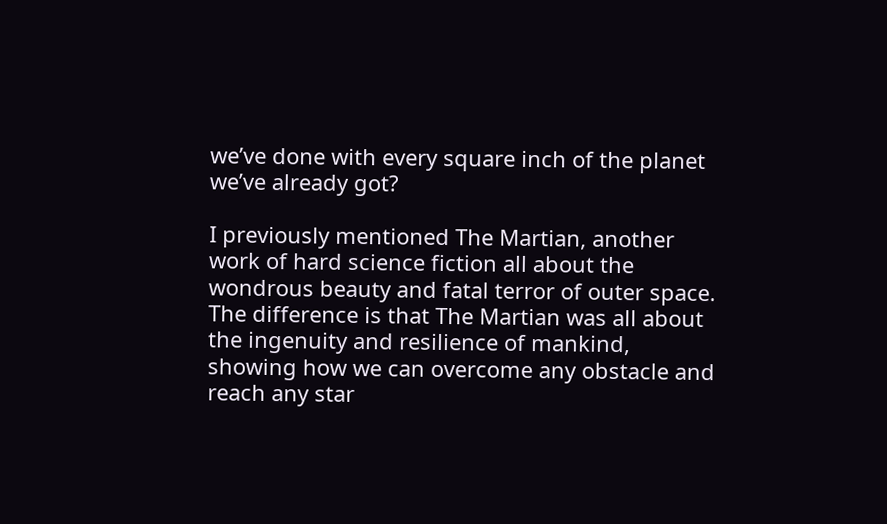we’ve done with every square inch of the planet we’ve already got?

I previously mentioned The Martian, another work of hard science fiction all about the wondrous beauty and fatal terror of outer space. The difference is that The Martian was all about the ingenuity and resilience of mankind, showing how we can overcome any obstacle and reach any star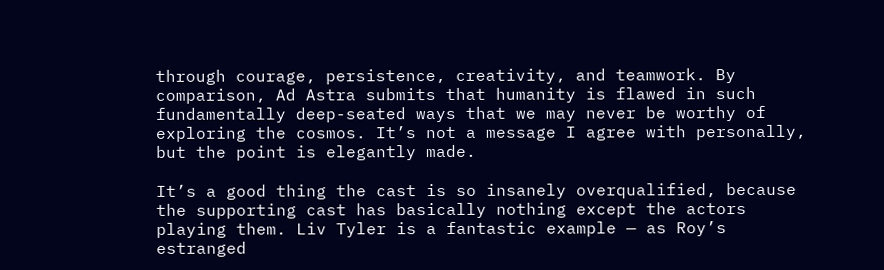through courage, persistence, creativity, and teamwork. By comparison, Ad Astra submits that humanity is flawed in such fundamentally deep-seated ways that we may never be worthy of exploring the cosmos. It’s not a message I agree with personally, but the point is elegantly made.

It’s a good thing the cast is so insanely overqualified, because the supporting cast has basically nothing except the actors playing them. Liv Tyler is a fantastic example — as Roy’s estranged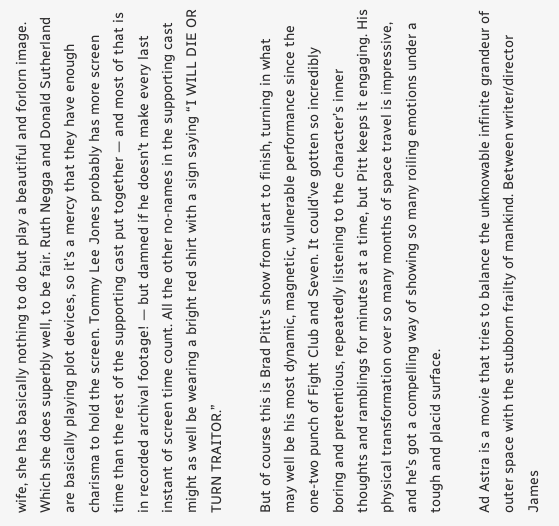wife, she has basically nothing to do but play a beautiful and forlorn image. Which she does superbly well, to be fair. Ruth Negga and Donald Sutherland are basically playing plot devices, so it’s a mercy that they have enough charisma to hold the screen. Tommy Lee Jones probably has more screen time than the rest of the supporting cast put together — and most of that is in recorded archival footage! — but damned if he doesn’t make every last instant of screen time count. All the other no-names in the supporting cast might as well be wearing a bright red shirt with a sign saying “I WILL DIE OR TURN TRAITOR.”

But of course this is Brad Pitt’s show from start to finish, turning in what may well be his most dynamic, magnetic, vulnerable performance since the one-two punch of Fight Club and Seven. It could’ve gotten so incredibly boring and pretentious, repeatedly listening to the character’s inner thoughts and ramblings for minutes at a time, but Pitt keeps it engaging. His physical transformation over so many months of space travel is impressive, and he’s got a compelling way of showing so many roiling emotions under a tough and placid surface.

Ad Astra is a movie that tries to balance the unknowable infinite grandeur of outer space with the stubborn frailty of mankind. Between writer/director James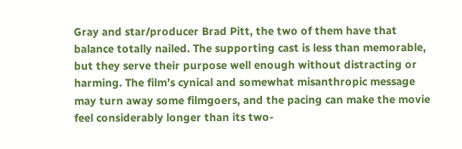Gray and star/producer Brad Pitt, the two of them have that balance totally nailed. The supporting cast is less than memorable, but they serve their purpose well enough without distracting or harming. The film’s cynical and somewhat misanthropic message may turn away some filmgoers, and the pacing can make the movie feel considerably longer than its two-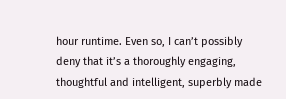hour runtime. Even so, I can’t possibly deny that it’s a thoroughly engaging, thoughtful and intelligent, superbly made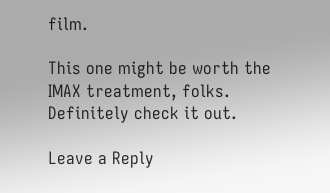film.

This one might be worth the IMAX treatment, folks. Definitely check it out.

Leave a Reply